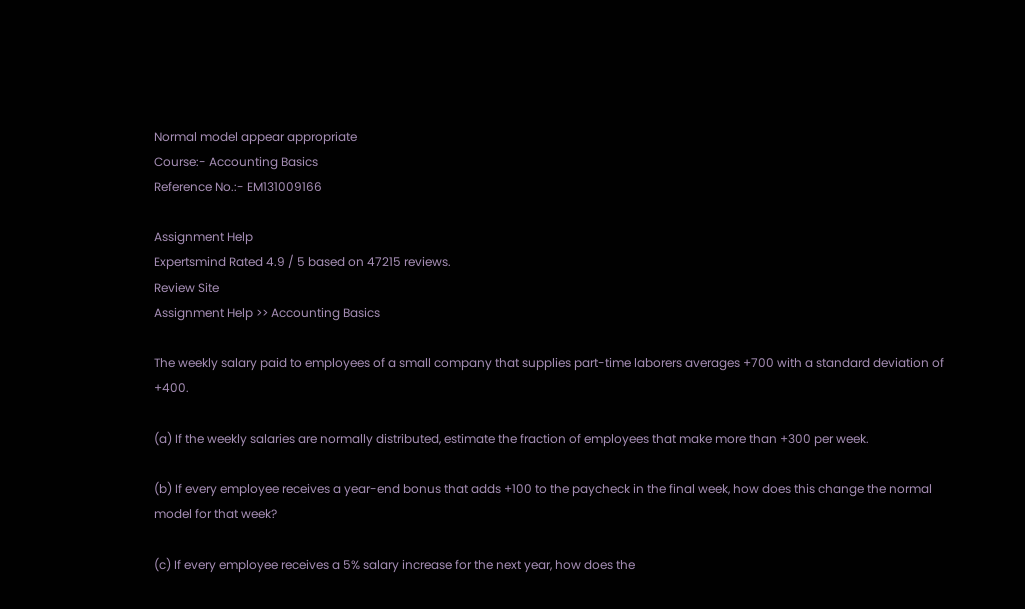Normal model appear appropriate
Course:- Accounting Basics
Reference No.:- EM131009166

Assignment Help
Expertsmind Rated 4.9 / 5 based on 47215 reviews.
Review Site
Assignment Help >> Accounting Basics

The weekly salary paid to employees of a small company that supplies part-time laborers averages +700 with a standard deviation of +400.

(a) If the weekly salaries are normally distributed, estimate the fraction of employees that make more than +300 per week.

(b) If every employee receives a year-end bonus that adds +100 to the paycheck in the final week, how does this change the normal model for that week?

(c) If every employee receives a 5% salary increase for the next year, how does the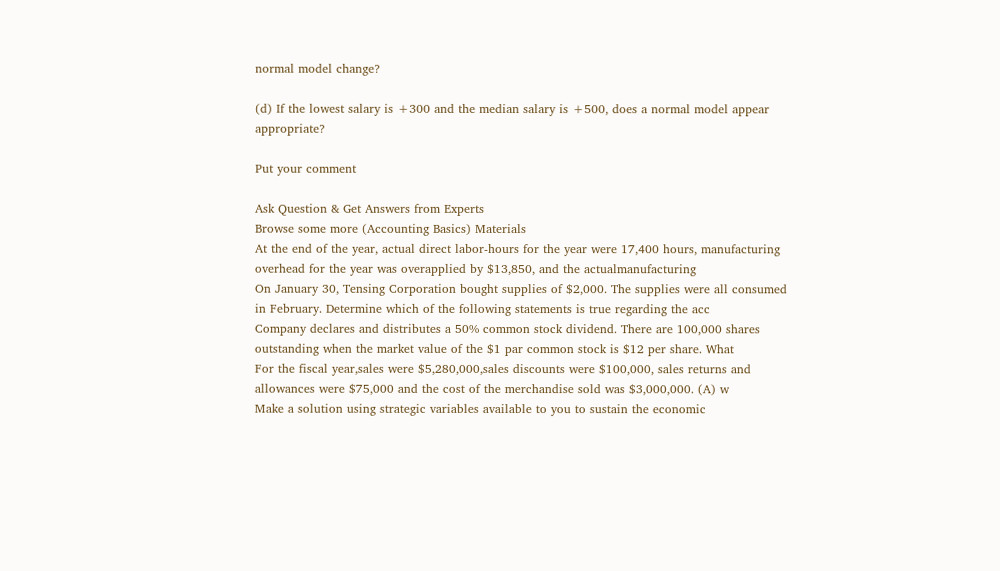normal model change?

(d) If the lowest salary is +300 and the median salary is +500, does a normal model appear appropriate?

Put your comment

Ask Question & Get Answers from Experts
Browse some more (Accounting Basics) Materials
At the end of the year, actual direct labor-hours for the year were 17,400 hours, manufacturing overhead for the year was overapplied by $13,850, and the actualmanufacturing
On January 30, Tensing Corporation bought supplies of $2,000. The supplies were all consumed in February. Determine which of the following statements is true regarding the acc
Company declares and distributes a 50% common stock dividend. There are 100,000 shares outstanding when the market value of the $1 par common stock is $12 per share. What
For the fiscal year,sales were $5,280,000,sales discounts were $100,000, sales returns and allowances were $75,000 and the cost of the merchandise sold was $3,000,000. (A) w
Make a solution using strategic variables available to you to sustain the economic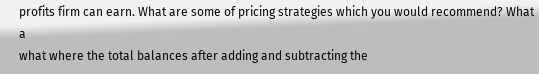profits firm can earn. What are some of pricing strategies which you would recommend? What a
what where the total balances after adding and subtracting the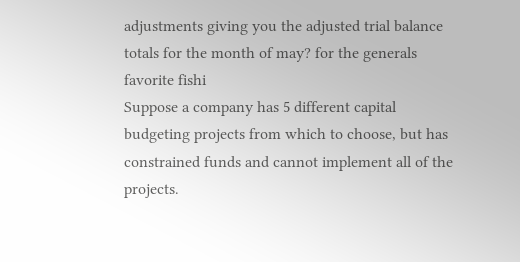adjustments giving you the adjusted trial balance totals for the month of may? for the generals favorite fishi
Suppose a company has 5 different capital budgeting projects from which to choose, but has constrained funds and cannot implement all of the projects.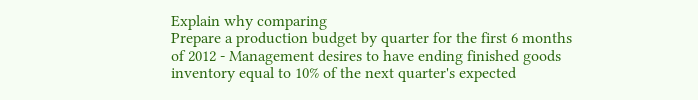Explain why comparing
Prepare a production budget by quarter for the first 6 months of 2012 - Management desires to have ending finished goods inventory equal to 10% of the next quarter's expected